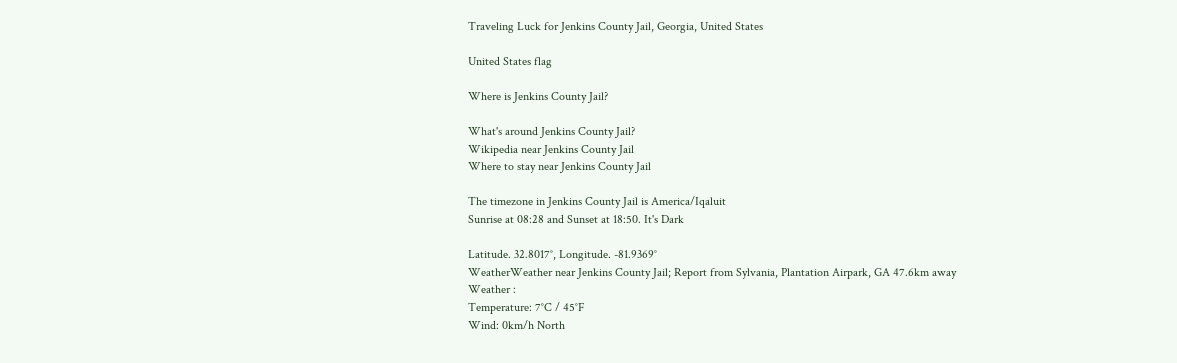Traveling Luck for Jenkins County Jail, Georgia, United States

United States flag

Where is Jenkins County Jail?

What's around Jenkins County Jail?
Wikipedia near Jenkins County Jail
Where to stay near Jenkins County Jail

The timezone in Jenkins County Jail is America/Iqaluit
Sunrise at 08:28 and Sunset at 18:50. It's Dark

Latitude. 32.8017°, Longitude. -81.9369°
WeatherWeather near Jenkins County Jail; Report from Sylvania, Plantation Airpark, GA 47.6km away
Weather :
Temperature: 7°C / 45°F
Wind: 0km/h North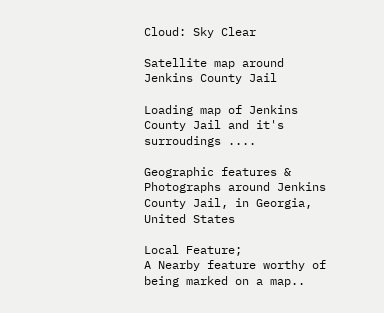Cloud: Sky Clear

Satellite map around Jenkins County Jail

Loading map of Jenkins County Jail and it's surroudings ....

Geographic features & Photographs around Jenkins County Jail, in Georgia, United States

Local Feature;
A Nearby feature worthy of being marked on a map..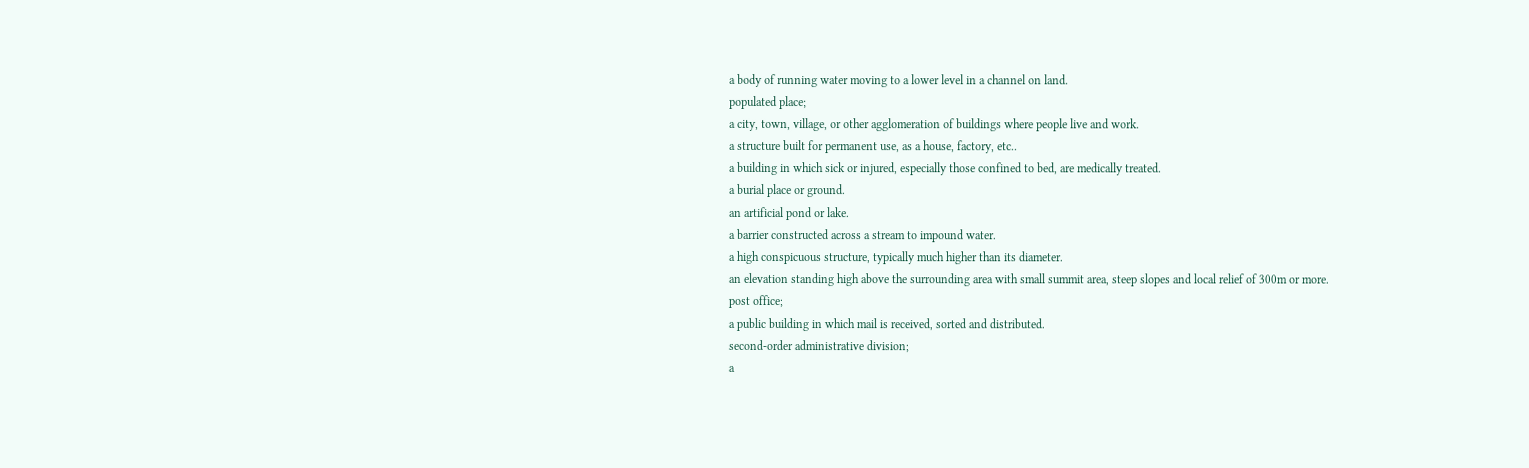a body of running water moving to a lower level in a channel on land.
populated place;
a city, town, village, or other agglomeration of buildings where people live and work.
a structure built for permanent use, as a house, factory, etc..
a building in which sick or injured, especially those confined to bed, are medically treated.
a burial place or ground.
an artificial pond or lake.
a barrier constructed across a stream to impound water.
a high conspicuous structure, typically much higher than its diameter.
an elevation standing high above the surrounding area with small summit area, steep slopes and local relief of 300m or more.
post office;
a public building in which mail is received, sorted and distributed.
second-order administrative division;
a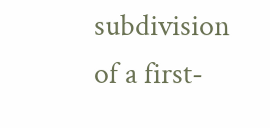subdivision of a first-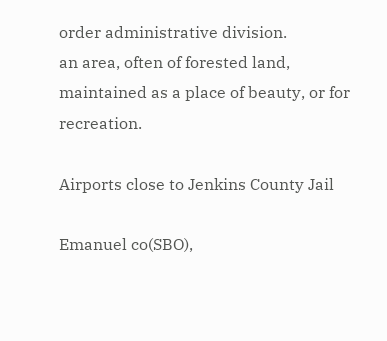order administrative division.
an area, often of forested land, maintained as a place of beauty, or for recreation.

Airports close to Jenkins County Jail

Emanuel co(SBO),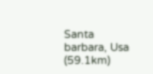Santa barbara, Usa (59.1km)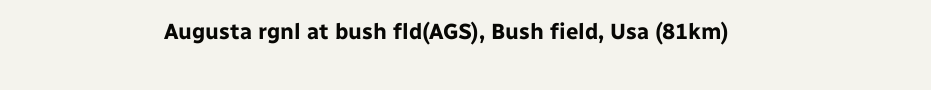Augusta rgnl at bush fld(AGS), Bush field, Usa (81km)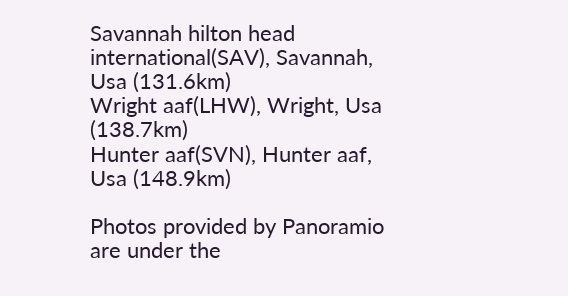Savannah hilton head international(SAV), Savannah, Usa (131.6km)
Wright aaf(LHW), Wright, Usa (138.7km)
Hunter aaf(SVN), Hunter aaf, Usa (148.9km)

Photos provided by Panoramio are under the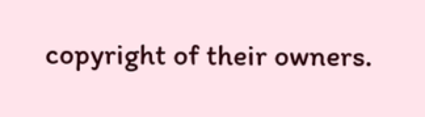copyright of their owners.